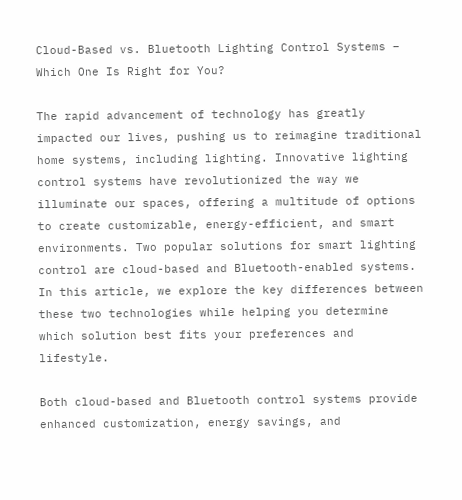Cloud-Based vs. Bluetooth Lighting Control Systems – Which One Is Right for You?

The rapid advancement of technology has greatly impacted our lives, pushing us to reimagine traditional home systems, including lighting. Innovative lighting control systems have revolutionized the way we illuminate our spaces, offering a multitude of options to create customizable, energy-efficient, and smart environments. Two popular solutions for smart lighting control are cloud-based and Bluetooth-enabled systems. In this article, we explore the key differences between these two technologies while helping you determine which solution best fits your preferences and lifestyle.

Both cloud-based and Bluetooth control systems provide enhanced customization, energy savings, and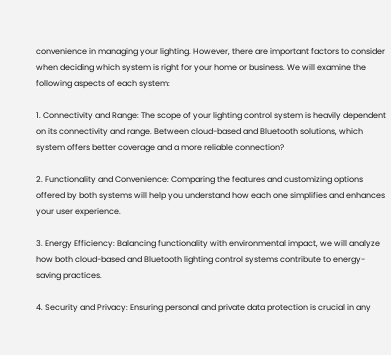convenience in managing your lighting. However, there are important factors to consider when deciding which system is right for your home or business. We will examine the following aspects of each system:

1. Connectivity and Range: The scope of your lighting control system is heavily dependent on its connectivity and range. Between cloud-based and Bluetooth solutions, which system offers better coverage and a more reliable connection?

2. Functionality and Convenience: Comparing the features and customizing options offered by both systems will help you understand how each one simplifies and enhances your user experience.

3. Energy Efficiency: Balancing functionality with environmental impact, we will analyze how both cloud-based and Bluetooth lighting control systems contribute to energy-saving practices.

4. Security and Privacy: Ensuring personal and private data protection is crucial in any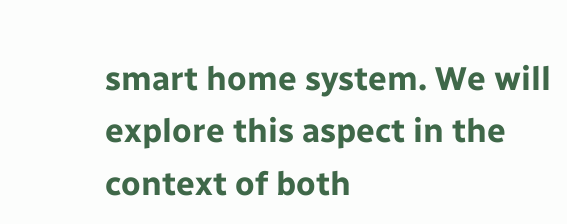smart home system. We will explore this aspect in the context of both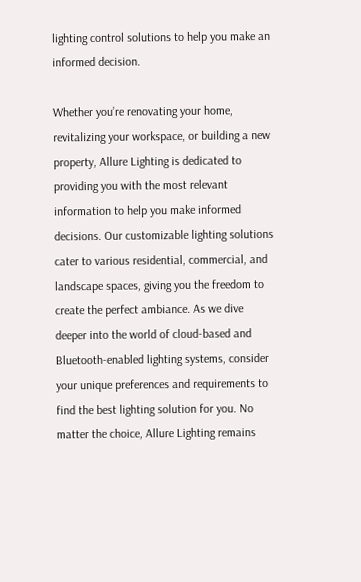lighting control solutions to help you make an informed decision.

Whether you’re renovating your home, revitalizing your workspace, or building a new property, Allure Lighting is dedicated to providing you with the most relevant information to help you make informed decisions. Our customizable lighting solutions cater to various residential, commercial, and landscape spaces, giving you the freedom to create the perfect ambiance. As we dive deeper into the world of cloud-based and Bluetooth-enabled lighting systems, consider your unique preferences and requirements to find the best lighting solution for you. No matter the choice, Allure Lighting remains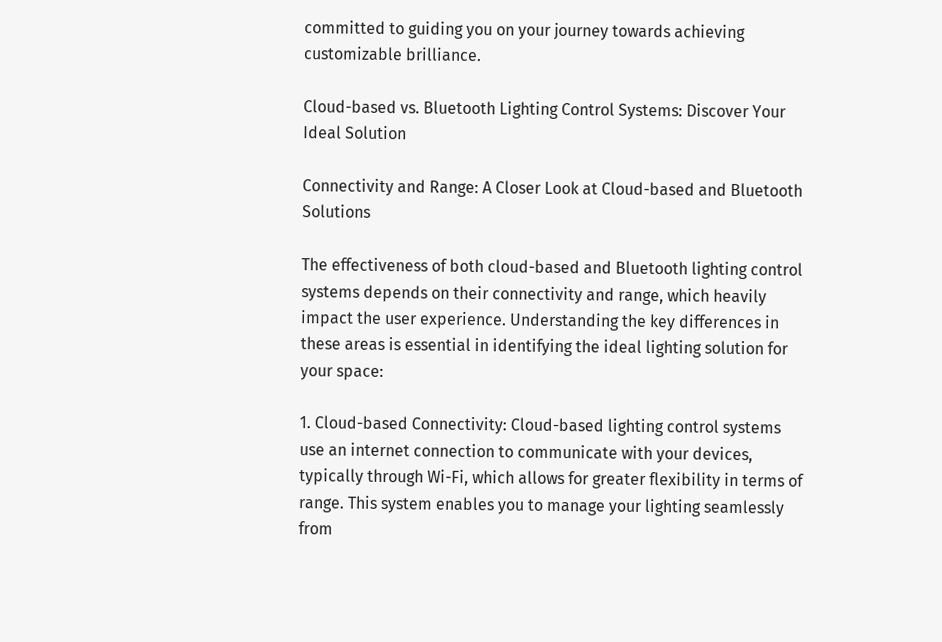committed to guiding you on your journey towards achieving customizable brilliance.

Cloud-based vs. Bluetooth Lighting Control Systems: Discover Your Ideal Solution

Connectivity and Range: A Closer Look at Cloud-based and Bluetooth Solutions

The effectiveness of both cloud-based and Bluetooth lighting control systems depends on their connectivity and range, which heavily impact the user experience. Understanding the key differences in these areas is essential in identifying the ideal lighting solution for your space:

1. Cloud-based Connectivity: Cloud-based lighting control systems use an internet connection to communicate with your devices, typically through Wi-Fi, which allows for greater flexibility in terms of range. This system enables you to manage your lighting seamlessly from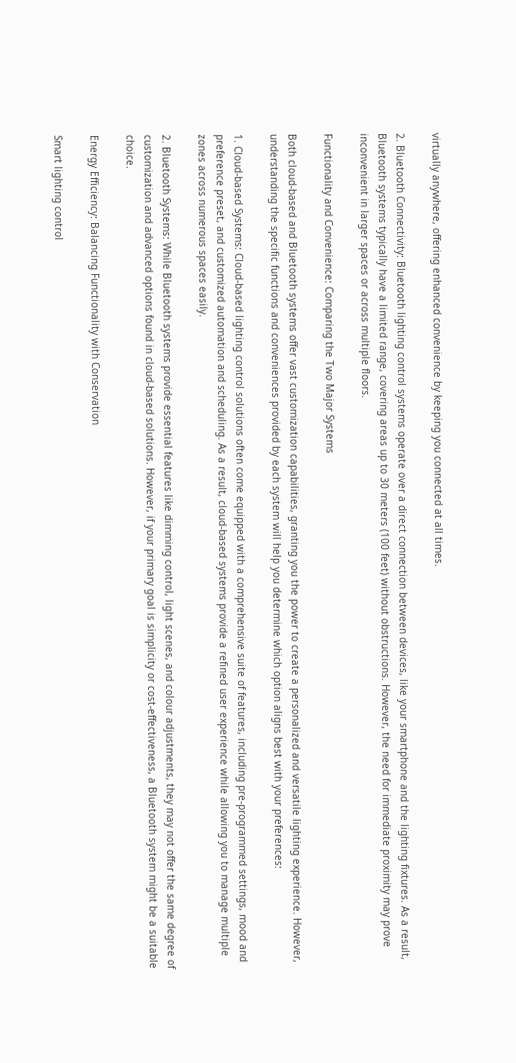virtually anywhere, offering enhanced convenience by keeping you connected at all times.

2. Bluetooth Connectivity: Bluetooth lighting control systems operate over a direct connection between devices, like your smartphone and the lighting fixtures. As a result, Bluetooth systems typically have a limited range, covering areas up to 30 meters (100 feet) without obstructions. However, the need for immediate proximity may prove inconvenient in larger spaces or across multiple floors.

Functionality and Convenience: Comparing the Two Major Systems

Both cloud-based and Bluetooth systems offer vast customization capabilities, granting you the power to create a personalized and versatile lighting experience. However, understanding the specific functions and conveniences provided by each system will help you determine which option aligns best with your preferences:

1. Cloud-based Systems: Cloud-based lighting control solutions often come equipped with a comprehensive suite of features, including pre-programmed settings, mood and preference preset, and customized automation and scheduling. As a result, cloud-based systems provide a refined user experience while allowing you to manage multiple zones across numerous spaces easily.

2. Bluetooth Systems: While Bluetooth systems provide essential features like dimming control, light scenes, and colour adjustments, they may not offer the same degree of customization and advanced options found in cloud-based solutions. However, if your primary goal is simplicity or cost-effectiveness, a Bluetooth system might be a suitable choice.

Energy Efficiency: Balancing Functionality with Conservation

Smart lighting control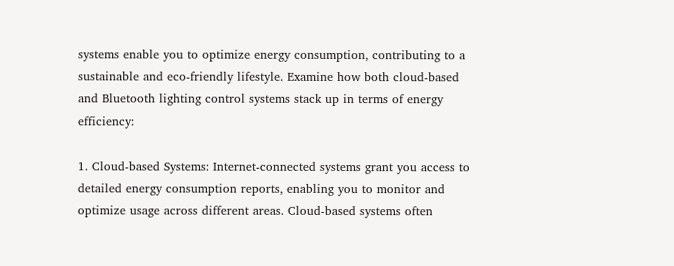systems enable you to optimize energy consumption, contributing to a sustainable and eco-friendly lifestyle. Examine how both cloud-based and Bluetooth lighting control systems stack up in terms of energy efficiency:

1. Cloud-based Systems: Internet-connected systems grant you access to detailed energy consumption reports, enabling you to monitor and optimize usage across different areas. Cloud-based systems often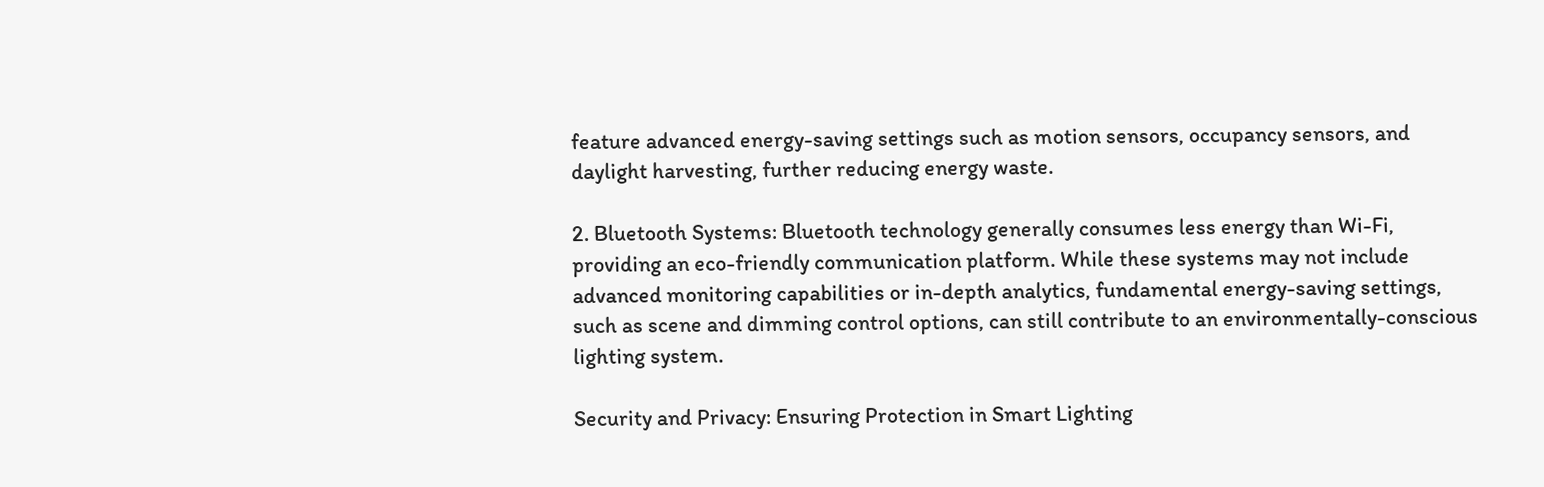feature advanced energy-saving settings such as motion sensors, occupancy sensors, and daylight harvesting, further reducing energy waste.

2. Bluetooth Systems: Bluetooth technology generally consumes less energy than Wi-Fi, providing an eco-friendly communication platform. While these systems may not include advanced monitoring capabilities or in-depth analytics, fundamental energy-saving settings, such as scene and dimming control options, can still contribute to an environmentally-conscious lighting system.

Security and Privacy: Ensuring Protection in Smart Lighting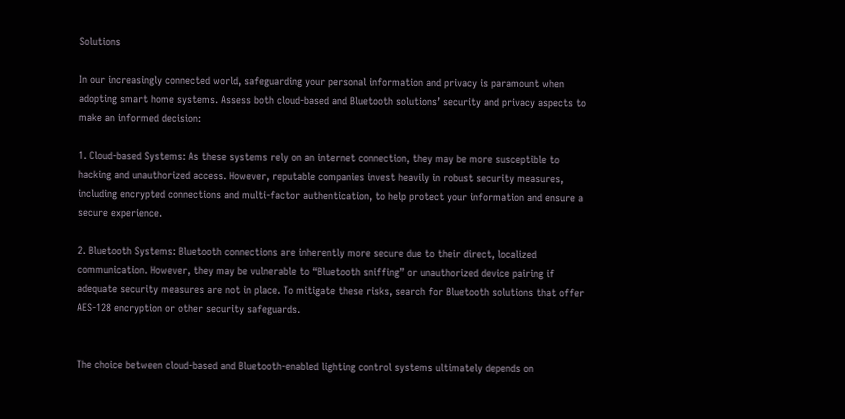Solutions

In our increasingly connected world, safeguarding your personal information and privacy is paramount when adopting smart home systems. Assess both cloud-based and Bluetooth solutions’ security and privacy aspects to make an informed decision:

1. Cloud-based Systems: As these systems rely on an internet connection, they may be more susceptible to hacking and unauthorized access. However, reputable companies invest heavily in robust security measures, including encrypted connections and multi-factor authentication, to help protect your information and ensure a secure experience.

2. Bluetooth Systems: Bluetooth connections are inherently more secure due to their direct, localized communication. However, they may be vulnerable to “Bluetooth sniffing” or unauthorized device pairing if adequate security measures are not in place. To mitigate these risks, search for Bluetooth solutions that offer AES-128 encryption or other security safeguards.


The choice between cloud-based and Bluetooth-enabled lighting control systems ultimately depends on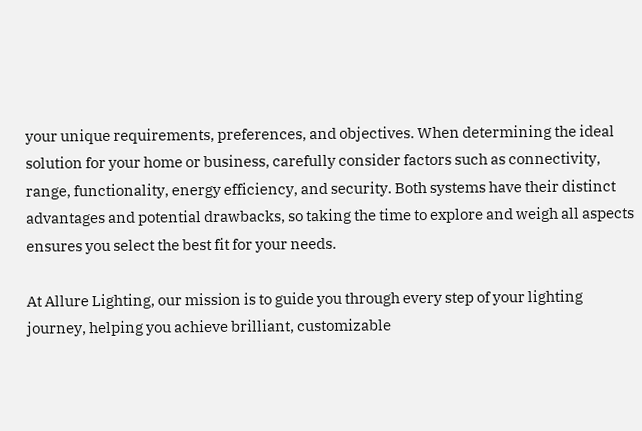your unique requirements, preferences, and objectives. When determining the ideal solution for your home or business, carefully consider factors such as connectivity, range, functionality, energy efficiency, and security. Both systems have their distinct advantages and potential drawbacks, so taking the time to explore and weigh all aspects ensures you select the best fit for your needs.

At Allure Lighting, our mission is to guide you through every step of your lighting journey, helping you achieve brilliant, customizable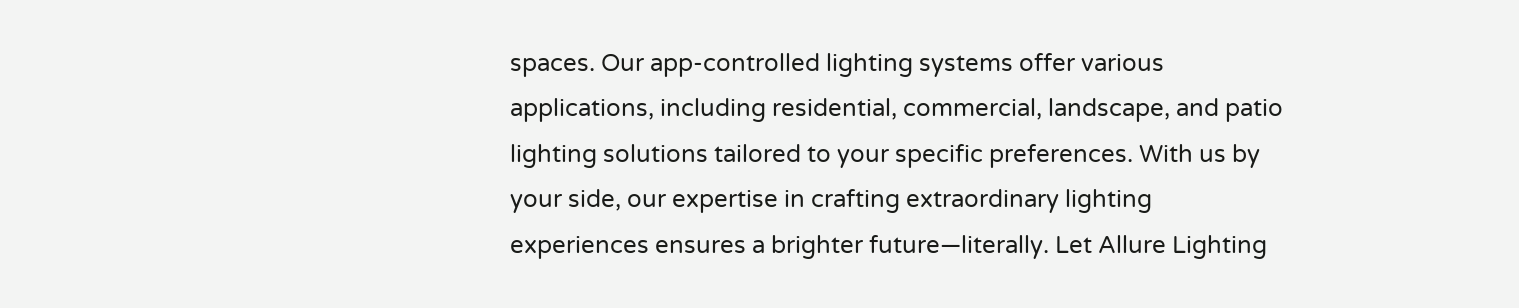spaces. Our app-controlled lighting systems offer various applications, including residential, commercial, landscape, and patio lighting solutions tailored to your specific preferences. With us by your side, our expertise in crafting extraordinary lighting experiences ensures a brighter future—literally. Let Allure Lighting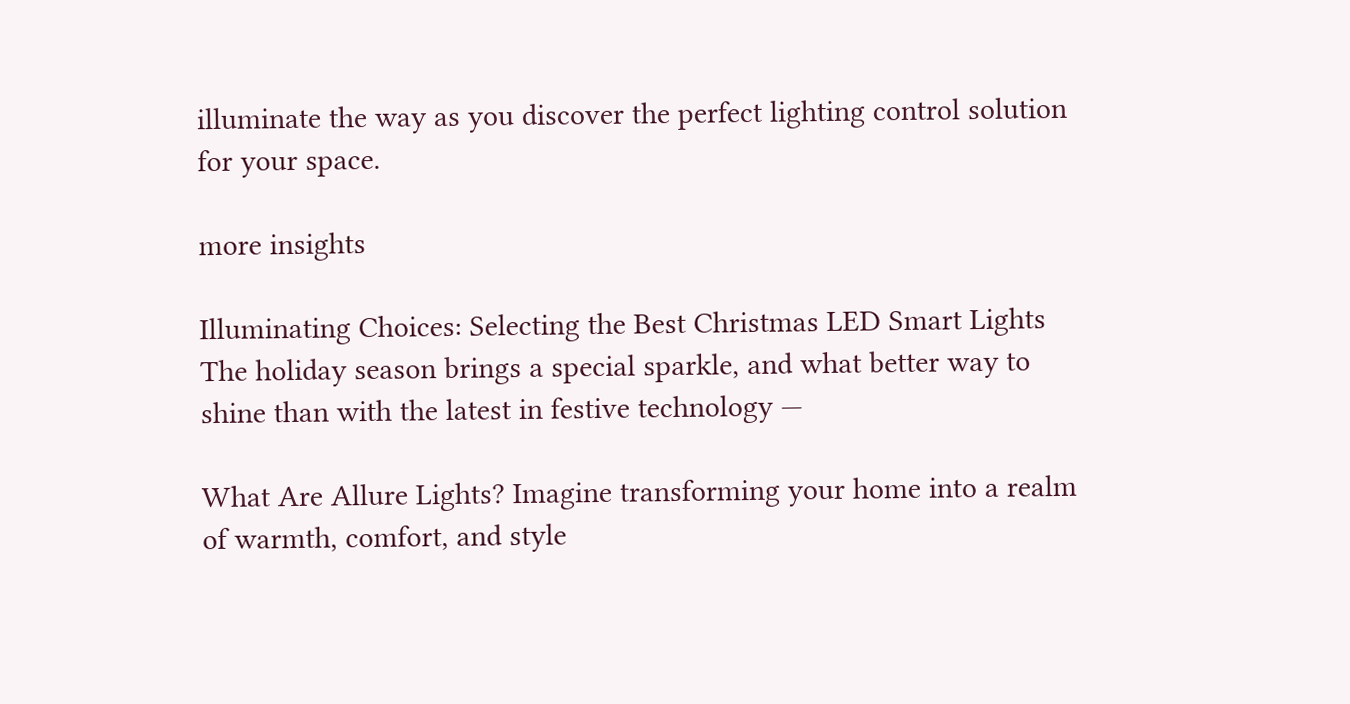illuminate the way as you discover the perfect lighting control solution for your space.

more insights

Illuminating Choices: Selecting the Best Christmas LED Smart Lights The holiday season brings a special sparkle, and what better way to shine than with the latest in festive technology —

What Are Allure Lights? Imagine transforming your home into a realm of warmth, comfort, and style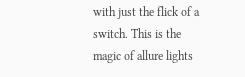with just the flick of a switch. This is the magic of allure lights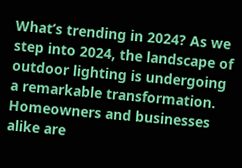What’s trending in 2024? As we step into 2024, the landscape of outdoor lighting is undergoing a remarkable transformation. Homeowners and businesses alike are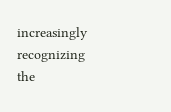increasingly recognizing the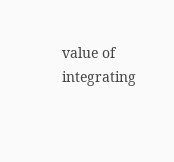value of integrating